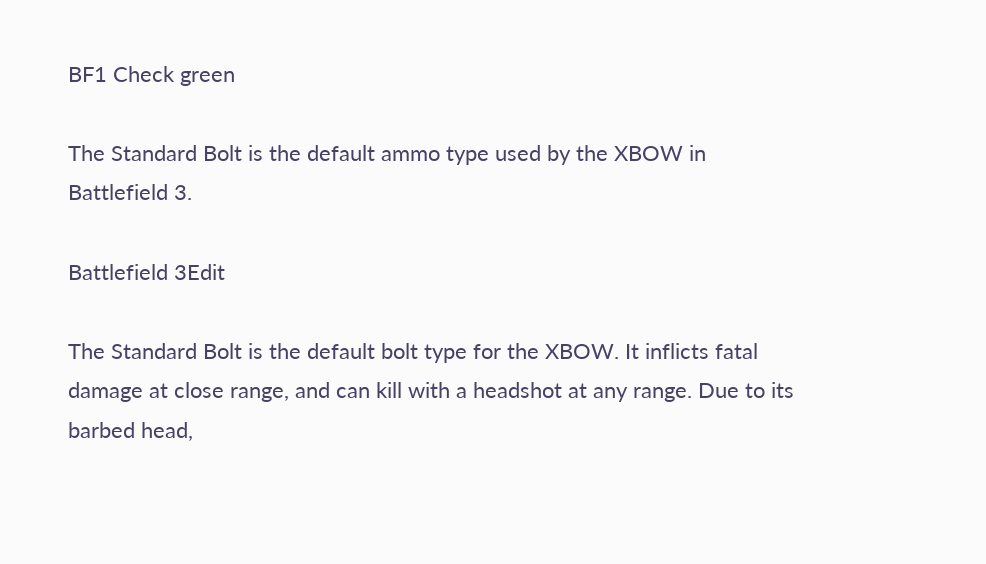BF1 Check green

The Standard Bolt is the default ammo type used by the XBOW in Battlefield 3.

Battlefield 3Edit

The Standard Bolt is the default bolt type for the XBOW. It inflicts fatal damage at close range, and can kill with a headshot at any range. Due to its barbed head,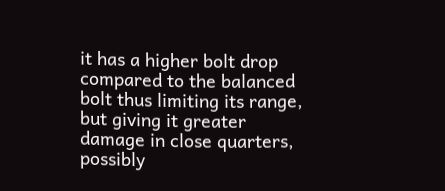it has a higher bolt drop compared to the balanced bolt thus limiting its range, but giving it greater damage in close quarters, possibly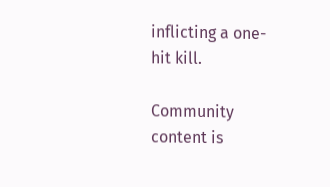inflicting a one-hit kill.

Community content is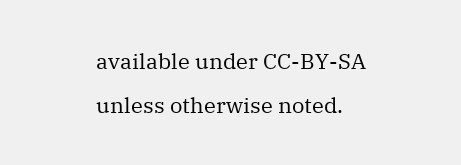available under CC-BY-SA unless otherwise noted.